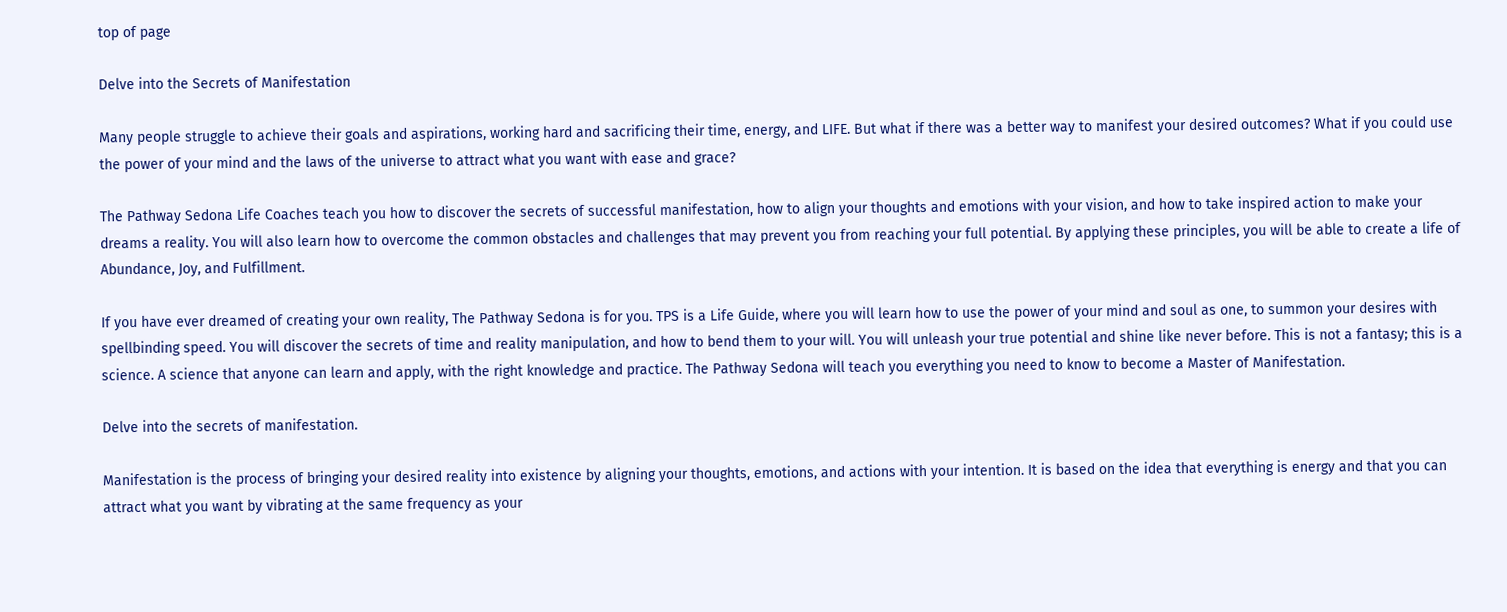top of page

Delve into the Secrets of Manifestation

Many people struggle to achieve their goals and aspirations, working hard and sacrificing their time, energy, and LIFE. But what if there was a better way to manifest your desired outcomes? What if you could use the power of your mind and the laws of the universe to attract what you want with ease and grace?

The Pathway Sedona Life Coaches teach you how to discover the secrets of successful manifestation, how to align your thoughts and emotions with your vision, and how to take inspired action to make your dreams a reality. You will also learn how to overcome the common obstacles and challenges that may prevent you from reaching your full potential. By applying these principles, you will be able to create a life of Abundance, Joy, and Fulfillment.

If you have ever dreamed of creating your own reality, The Pathway Sedona is for you. TPS is a Life Guide, where you will learn how to use the power of your mind and soul as one, to summon your desires with spellbinding speed. You will discover the secrets of time and reality manipulation, and how to bend them to your will. You will unleash your true potential and shine like never before. This is not a fantasy; this is a science. A science that anyone can learn and apply, with the right knowledge and practice. The Pathway Sedona will teach you everything you need to know to become a Master of Manifestation.

Delve into the secrets of manifestation.

Manifestation is the process of bringing your desired reality into existence by aligning your thoughts, emotions, and actions with your intention. It is based on the idea that everything is energy and that you can attract what you want by vibrating at the same frequency as your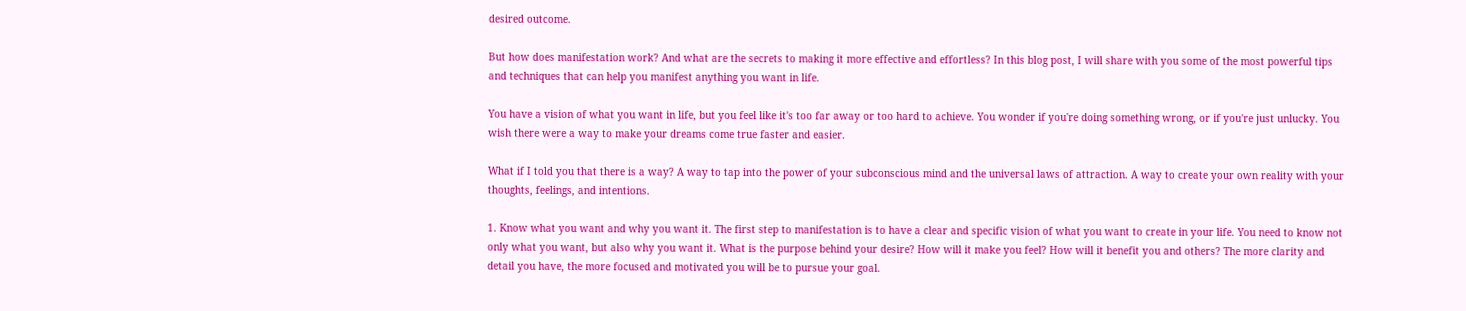desired outcome.

But how does manifestation work? And what are the secrets to making it more effective and effortless? In this blog post, I will share with you some of the most powerful tips and techniques that can help you manifest anything you want in life.

You have a vision of what you want in life, but you feel like it's too far away or too hard to achieve. You wonder if you're doing something wrong, or if you're just unlucky. You wish there were a way to make your dreams come true faster and easier.

What if I told you that there is a way? A way to tap into the power of your subconscious mind and the universal laws of attraction. A way to create your own reality with your thoughts, feelings, and intentions.

1. Know what you want and why you want it. The first step to manifestation is to have a clear and specific vision of what you want to create in your life. You need to know not only what you want, but also why you want it. What is the purpose behind your desire? How will it make you feel? How will it benefit you and others? The more clarity and detail you have, the more focused and motivated you will be to pursue your goal.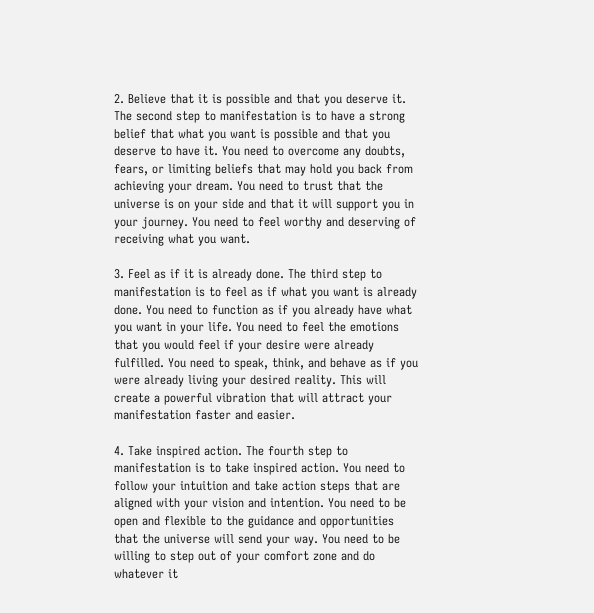2. Believe that it is possible and that you deserve it. The second step to manifestation is to have a strong belief that what you want is possible and that you deserve to have it. You need to overcome any doubts, fears, or limiting beliefs that may hold you back from achieving your dream. You need to trust that the universe is on your side and that it will support you in your journey. You need to feel worthy and deserving of receiving what you want.

3. Feel as if it is already done. The third step to manifestation is to feel as if what you want is already done. You need to function as if you already have what you want in your life. You need to feel the emotions that you would feel if your desire were already fulfilled. You need to speak, think, and behave as if you were already living your desired reality. This will create a powerful vibration that will attract your manifestation faster and easier.

4. Take inspired action. The fourth step to manifestation is to take inspired action. You need to follow your intuition and take action steps that are aligned with your vision and intention. You need to be open and flexible to the guidance and opportunities that the universe will send your way. You need to be willing to step out of your comfort zone and do whatever it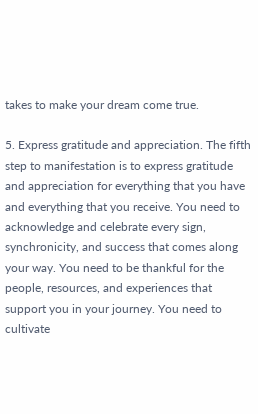takes to make your dream come true.

5. Express gratitude and appreciation. The fifth step to manifestation is to express gratitude and appreciation for everything that you have and everything that you receive. You need to acknowledge and celebrate every sign, synchronicity, and success that comes along your way. You need to be thankful for the people, resources, and experiences that support you in your journey. You need to cultivate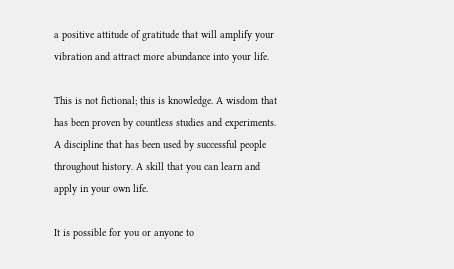a positive attitude of gratitude that will amplify your vibration and attract more abundance into your life.

This is not fictional; this is knowledge. A wisdom that has been proven by countless studies and experiments. A discipline that has been used by successful people throughout history. A skill that you can learn and apply in your own life.

It is possible for you or anyone to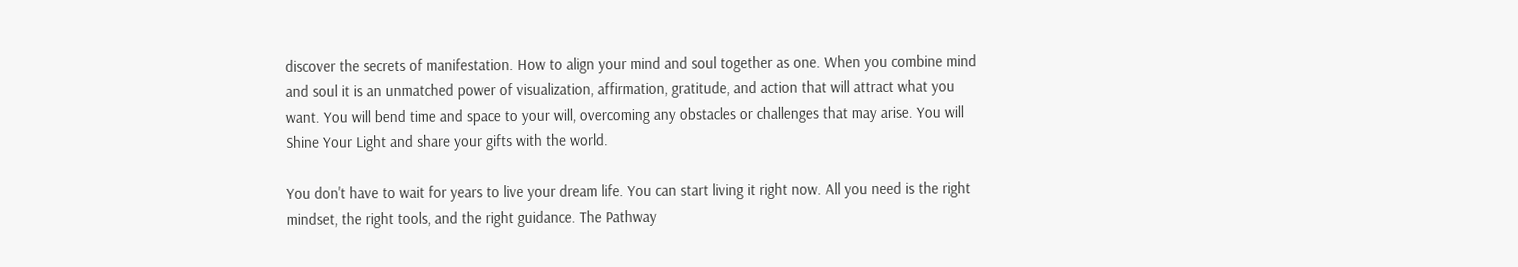discover the secrets of manifestation. How to align your mind and soul together as one. When you combine mind and soul it is an unmatched power of visualization, affirmation, gratitude, and action that will attract what you want. You will bend time and space to your will, overcoming any obstacles or challenges that may arise. You will Shine Your Light and share your gifts with the world.

You don't have to wait for years to live your dream life. You can start living it right now. All you need is the right mindset, the right tools, and the right guidance. The Pathway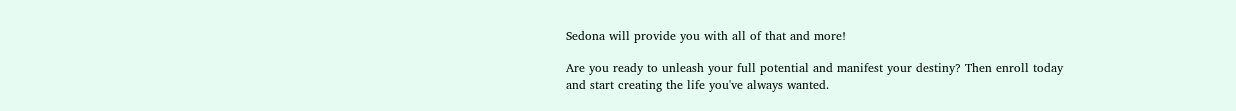Sedona will provide you with all of that and more!

Are you ready to unleash your full potential and manifest your destiny? Then enroll today and start creating the life you've always wanted.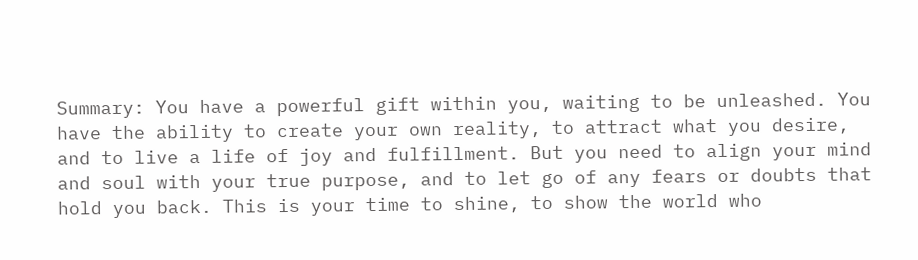Summary: You have a powerful gift within you, waiting to be unleashed. You have the ability to create your own reality, to attract what you desire, and to live a life of joy and fulfillment. But you need to align your mind and soul with your true purpose, and to let go of any fears or doubts that hold you back. This is your time to shine, to show the world who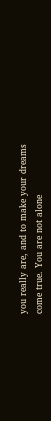you really are, and to make your dreams come true. You are not alone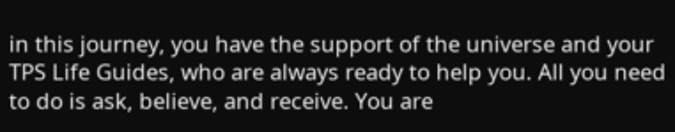in this journey, you have the support of the universe and your TPS Life Guides, who are always ready to help you. All you need to do is ask, believe, and receive. You are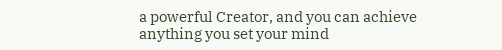a powerful Creator, and you can achieve anything you set your mind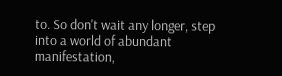to. So don't wait any longer, step into a world of abundant manifestation,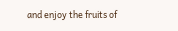and enjoy the fruits of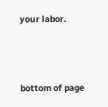your labor.



bottom of page